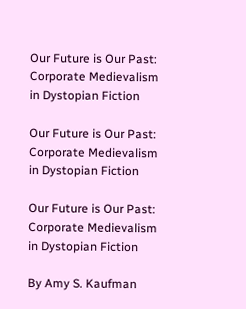Our Future is Our Past: Corporate Medievalism in Dystopian Fiction

Our Future is Our Past: Corporate Medievalism in Dystopian Fiction

Our Future is Our Past: Corporate Medievalism in Dystopian Fiction

By Amy S. Kaufman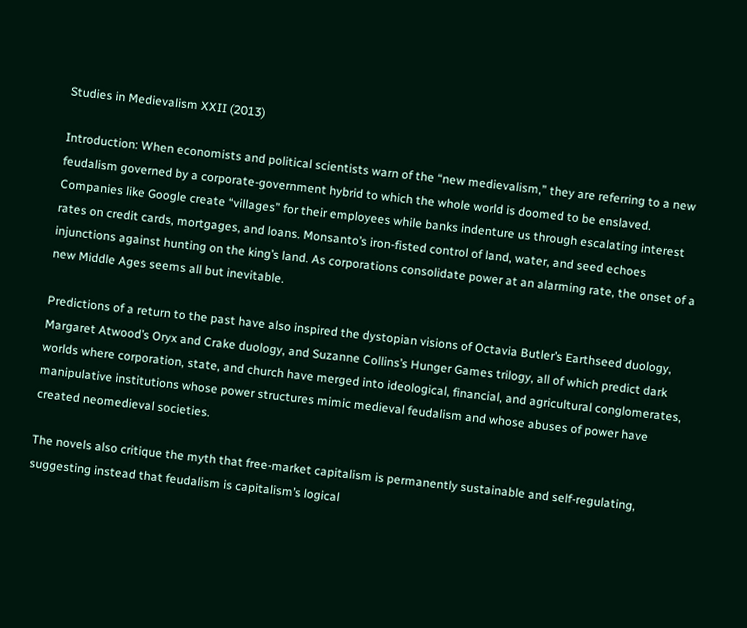Studies in Medievalism XXII (2013)

Introduction: When economists and political scientists warn of the “new medievalism,” they are referring to a new feudalism governed by a corporate-government hybrid to which the whole world is doomed to be enslaved. Companies like Google create “villages” for their employees while banks indenture us through escalating interest rates on credit cards, mortgages, and loans. Monsanto’s iron-fisted control of land, water, and seed echoes injunctions against hunting on the king’s land. As corporations consolidate power at an alarming rate, the onset of a new Middle Ages seems all but inevitable.

Predictions of a return to the past have also inspired the dystopian visions of Octavia Butler’s Earthseed duology, Margaret Atwood’s Oryx and Crake duology, and Suzanne Collins’s Hunger Games trilogy, all of which predict dark worlds where corporation, state, and church have merged into ideological, financial, and agricultural conglomerates, manipulative institutions whose power structures mimic medieval feudalism and whose abuses of power have created neomedieval societies.

The novels also critique the myth that free-market capitalism is permanently sustainable and self-regulating, suggesting instead that feudalism is capitalism’s logical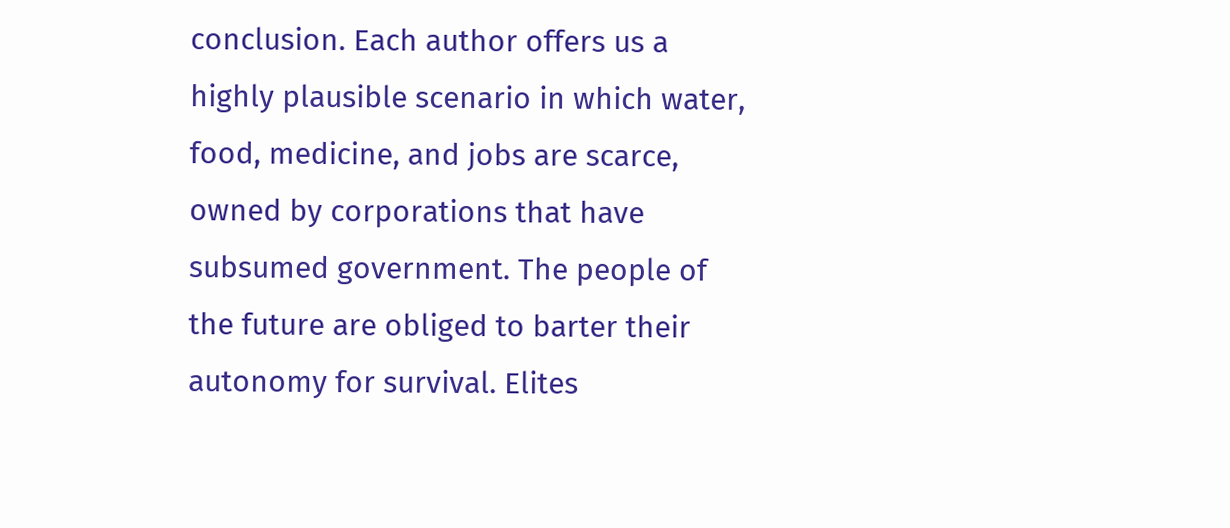conclusion. Each author offers us a highly plausible scenario in which water, food, medicine, and jobs are scarce, owned by corporations that have subsumed government. The people of the future are obliged to barter their autonomy for survival. Elites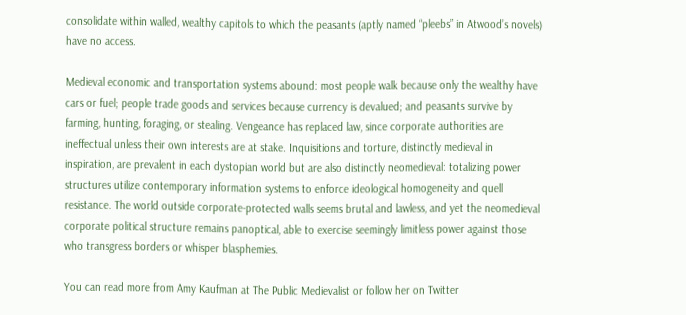consolidate within walled, wealthy capitols to which the peasants (aptly named “pleebs” in Atwood’s novels) have no access.

Medieval economic and transportation systems abound: most people walk because only the wealthy have cars or fuel; people trade goods and services because currency is devalued; and peasants survive by farming, hunting, foraging, or stealing. Vengeance has replaced law, since corporate authorities are ineffectual unless their own interests are at stake. Inquisitions and torture, distinctly medieval in inspiration, are prevalent in each dystopian world but are also distinctly neomedieval: totalizing power structures utilize contemporary information systems to enforce ideological homogeneity and quell resistance. The world outside corporate-protected walls seems brutal and lawless, and yet the neomedieval corporate political structure remains panoptical, able to exercise seemingly limitless power against those who transgress borders or whisper blasphemies.

You can read more from Amy Kaufman at The Public Medievalist or follow her on Twitter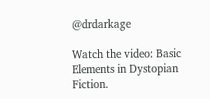@drdarkage

Watch the video: Basic Elements in Dystopian Fiction.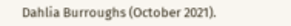Dahlia Burroughs (October 2021).